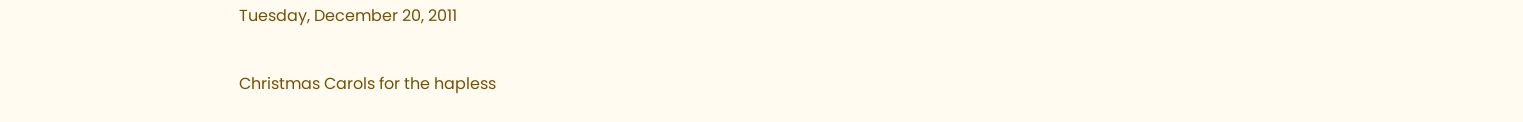Tuesday, December 20, 2011

Christmas Carols for the hapless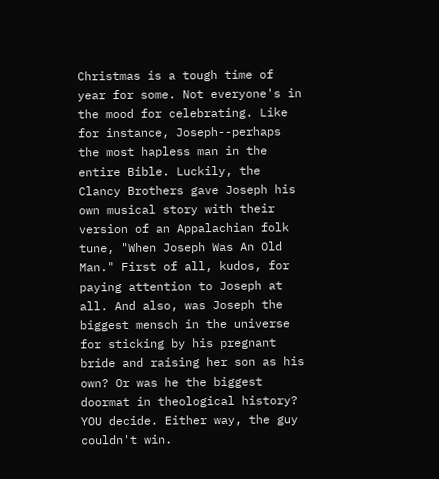Christmas is a tough time of year for some. Not everyone's in the mood for celebrating. Like for instance, Joseph--perhaps the most hapless man in the entire Bible. Luckily, the Clancy Brothers gave Joseph his own musical story with their version of an Appalachian folk tune, "When Joseph Was An Old Man." First of all, kudos, for paying attention to Joseph at all. And also, was Joseph the biggest mensch in the universe for sticking by his pregnant bride and raising her son as his own? Or was he the biggest doormat in theological history? YOU decide. Either way, the guy couldn't win.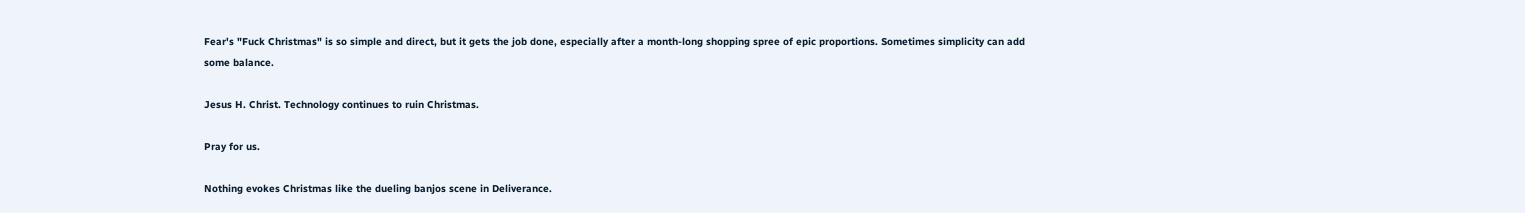Fear's "Fuck Christmas" is so simple and direct, but it gets the job done, especially after a month-long shopping spree of epic proportions. Sometimes simplicity can add some balance.

Jesus H. Christ. Technology continues to ruin Christmas.

Pray for us.

Nothing evokes Christmas like the dueling banjos scene in Deliverance.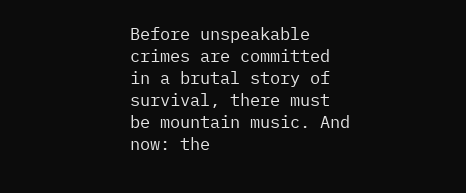Before unspeakable crimes are committed in a brutal story of survival, there must be mountain music. And now: the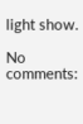light show.

No comments: